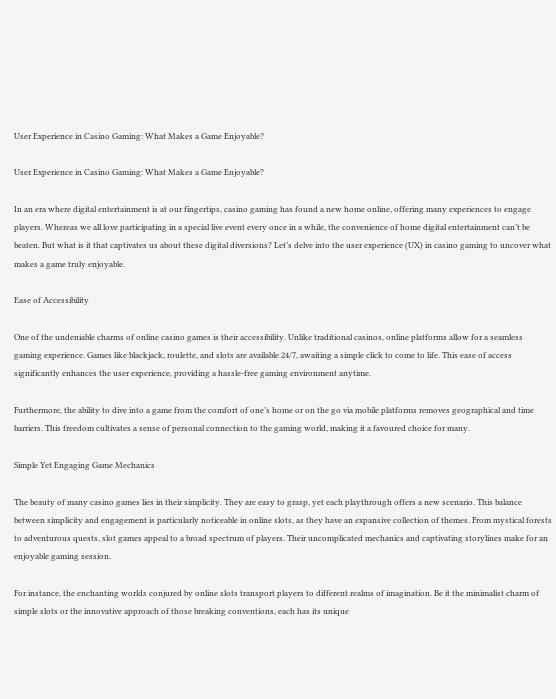User Experience in Casino Gaming: What Makes a Game Enjoyable?

User Experience in Casino Gaming: What Makes a Game Enjoyable?

In an era where digital entertainment is at our fingertips, casino gaming has found a new home online, offering many experiences to engage players. Whereas we all love participating in a special live event every once in a while, the convenience of home digital entertainment can’t be beaten. But what is it that captivates us about these digital diversions? Let’s delve into the user experience (UX) in casino gaming to uncover what makes a game truly enjoyable.

Ease of Accessibility

One of the undeniable charms of online casino games is their accessibility. Unlike traditional casinos, online platforms allow for a seamless gaming experience. Games like blackjack, roulette, and slots are available 24/7, awaiting a simple click to come to life. This ease of access significantly enhances the user experience, providing a hassle-free gaming environment anytime.

Furthermore, the ability to dive into a game from the comfort of one’s home or on the go via mobile platforms removes geographical and time barriers. This freedom cultivates a sense of personal connection to the gaming world, making it a favoured choice for many.

Simple Yet Engaging Game Mechanics

The beauty of many casino games lies in their simplicity. They are easy to grasp, yet each playthrough offers a new scenario. This balance between simplicity and engagement is particularly noticeable in online slots, as they have an expansive collection of themes. From mystical forests to adventurous quests, slot games appeal to a broad spectrum of players. Their uncomplicated mechanics and captivating storylines make for an enjoyable gaming session.

For instance, the enchanting worlds conjured by online slots transport players to different realms of imagination. Be it the minimalist charm of simple slots or the innovative approach of those breaking conventions, each has its unique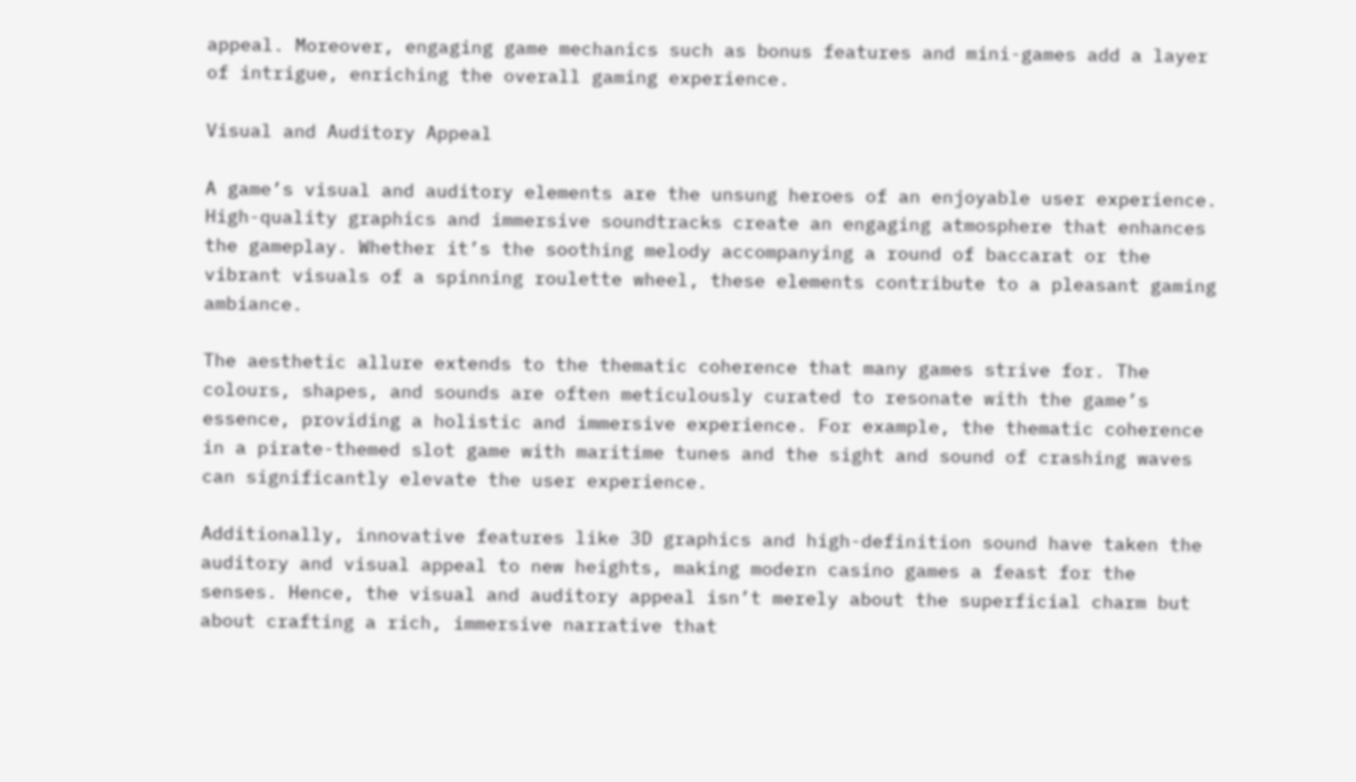appeal. Moreover, engaging game mechanics such as bonus features and mini-games add a layer of intrigue, enriching the overall gaming experience.

Visual and Auditory Appeal

A game’s visual and auditory elements are the unsung heroes of an enjoyable user experience. High-quality graphics and immersive soundtracks create an engaging atmosphere that enhances the gameplay. Whether it’s the soothing melody accompanying a round of baccarat or the vibrant visuals of a spinning roulette wheel, these elements contribute to a pleasant gaming ambiance.

The aesthetic allure extends to the thematic coherence that many games strive for. The colours, shapes, and sounds are often meticulously curated to resonate with the game’s essence, providing a holistic and immersive experience. For example, the thematic coherence in a pirate-themed slot game with maritime tunes and the sight and sound of crashing waves can significantly elevate the user experience.

Additionally, innovative features like 3D graphics and high-definition sound have taken the auditory and visual appeal to new heights, making modern casino games a feast for the senses. Hence, the visual and auditory appeal isn’t merely about the superficial charm but about crafting a rich, immersive narrative that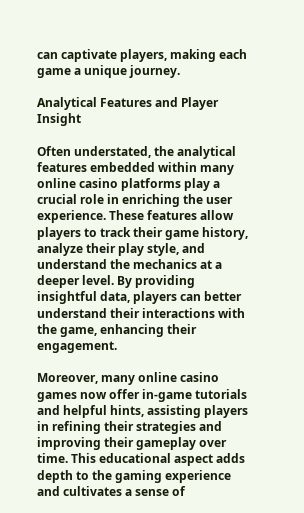can captivate players, making each game a unique journey.

Analytical Features and Player Insight

Often understated, the analytical features embedded within many online casino platforms play a crucial role in enriching the user experience. These features allow players to track their game history, analyze their play style, and understand the mechanics at a deeper level. By providing insightful data, players can better understand their interactions with the game, enhancing their engagement.

Moreover, many online casino games now offer in-game tutorials and helpful hints, assisting players in refining their strategies and improving their gameplay over time. This educational aspect adds depth to the gaming experience and cultivates a sense of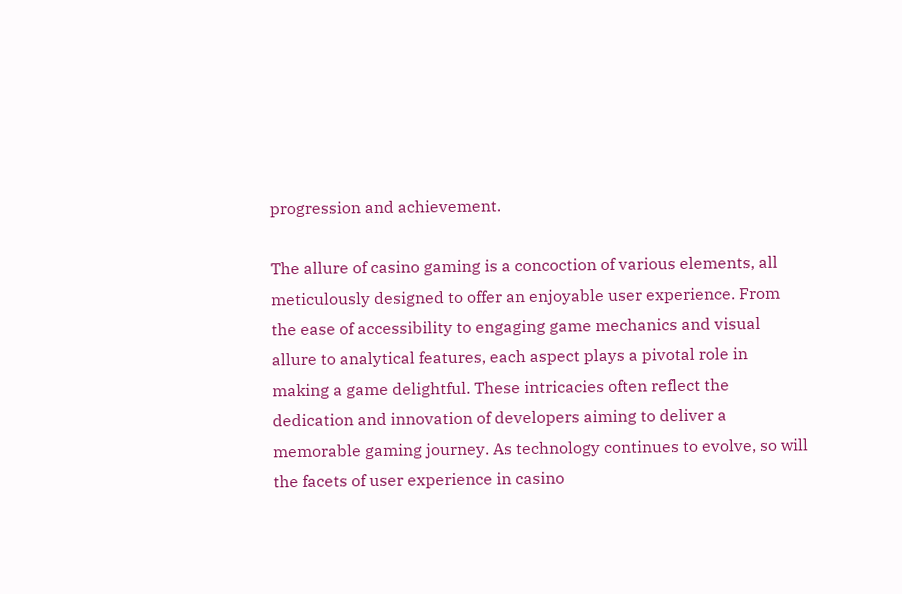progression and achievement.

The allure of casino gaming is a concoction of various elements, all meticulously designed to offer an enjoyable user experience. From the ease of accessibility to engaging game mechanics and visual allure to analytical features, each aspect plays a pivotal role in making a game delightful. These intricacies often reflect the dedication and innovation of developers aiming to deliver a memorable gaming journey. As technology continues to evolve, so will the facets of user experience in casino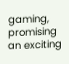gaming, promising an exciting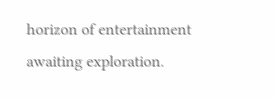horizon of entertainment awaiting exploration.